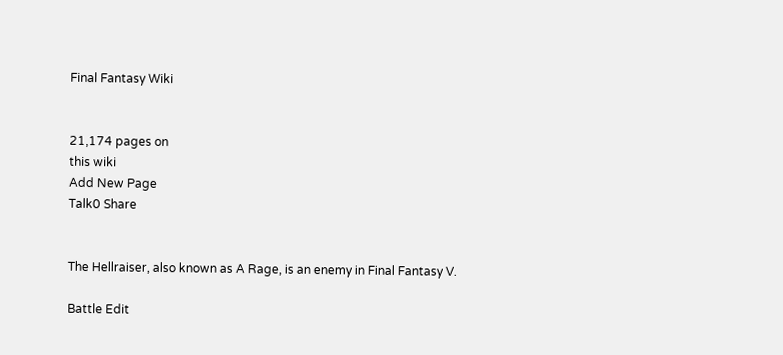Final Fantasy Wiki


21,174 pages on
this wiki
Add New Page
Talk0 Share


The Hellraiser, also known as A Rage, is an enemy in Final Fantasy V.

Battle Edit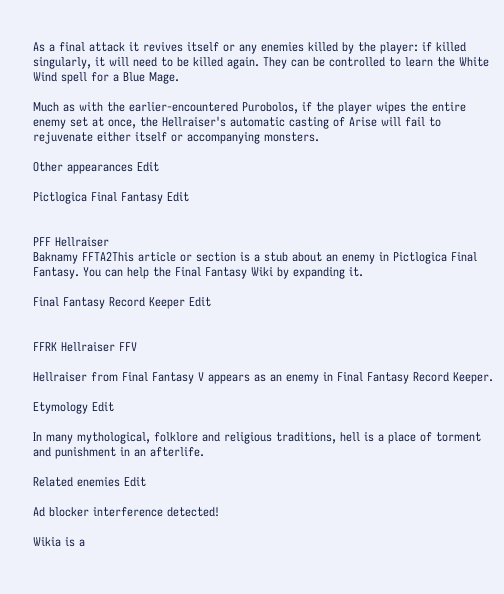As a final attack it revives itself or any enemies killed by the player: if killed singularly, it will need to be killed again. They can be controlled to learn the White Wind spell for a Blue Mage.

Much as with the earlier-encountered Purobolos, if the player wipes the entire enemy set at once, the Hellraiser's automatic casting of Arise will fail to rejuvenate either itself or accompanying monsters.

Other appearances Edit

Pictlogica Final Fantasy Edit


PFF Hellraiser
Baknamy FFTA2This article or section is a stub about an enemy in Pictlogica Final Fantasy. You can help the Final Fantasy Wiki by expanding it.

Final Fantasy Record Keeper Edit


FFRK Hellraiser FFV

Hellraiser from Final Fantasy V appears as an enemy in Final Fantasy Record Keeper.

Etymology Edit

In many mythological, folklore and religious traditions, hell is a place of torment and punishment in an afterlife.

Related enemies Edit

Ad blocker interference detected!

Wikia is a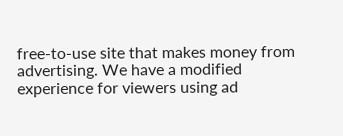free-to-use site that makes money from advertising. We have a modified experience for viewers using ad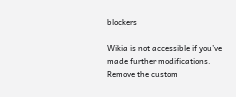blockers

Wikia is not accessible if you’ve made further modifications. Remove the custom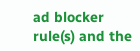ad blocker rule(s) and the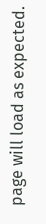page will load as expected.